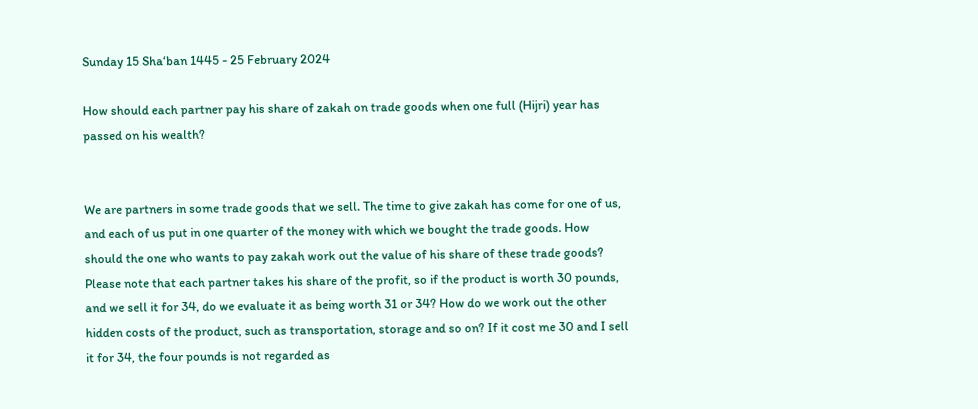Sunday 15 Sha‘ban 1445 - 25 February 2024

How should each partner pay his share of zakah on trade goods when one full (Hijri) year has passed on his wealth?


We are partners in some trade goods that we sell. The time to give zakah has come for one of us, and each of us put in one quarter of the money with which we bought the trade goods. How should the one who wants to pay zakah work out the value of his share of these trade goods? Please note that each partner takes his share of the profit, so if the product is worth 30 pounds, and we sell it for 34, do we evaluate it as being worth 31 or 34? How do we work out the other hidden costs of the product, such as transportation, storage and so on? If it cost me 30 and I sell it for 34, the four pounds is not regarded as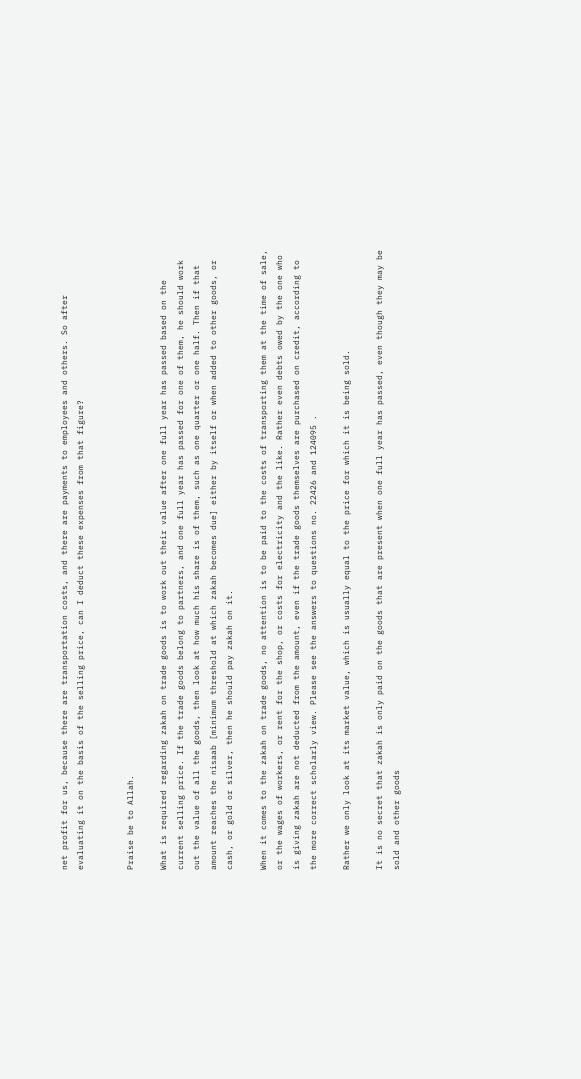net profit for us, because there are transportation costs, and there are payments to employees and others. So after evaluating it on the basis of the selling price, can I deduct these expenses from that figure?


Praise be to Allah.

What is required regarding zakah on trade goods is to work out their value after one full year has passed based on the current selling price. If the trade goods belong to partners, and one full year has passed for one of them, he should work out the value of all the goods, then look at how much his share is of them, such as one quarter or one half. Then if that amount reaches the nisaab [minimum threshold at which zakah becomes due] either by itself or when added to other goods, or cash, or gold or silver, then he should pay zakah on it.

When it comes to the zakah on trade goods, no attention is to be paid to the costs of transporting them at the time of sale, or the wages of workers, or rent for the shop, or costs for electricity and the like. Rather even debts owed by the one who is giving zakah are not deducted from the amount, even if the trade goods themselves are purchased on credit, according to the more correct scholarly view. Please see the answers to questions no. 22426 and 124095 .

Rather we only look at its market value, which is usually equal to the price for which it is being sold.

It is no secret that zakah is only paid on the goods that are present when one full year has passed, even though they may be sold and other goods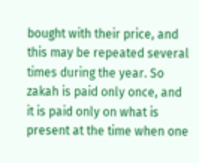bought with their price, and this may be repeated several times during the year. So zakah is paid only once, and it is paid only on what is present at the time when one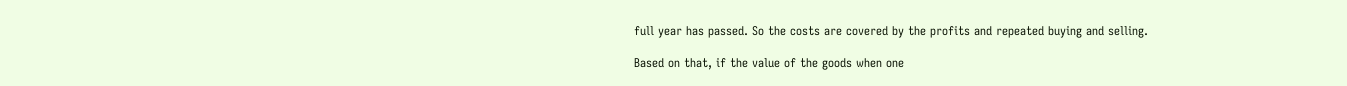full year has passed. So the costs are covered by the profits and repeated buying and selling.

Based on that, if the value of the goods when one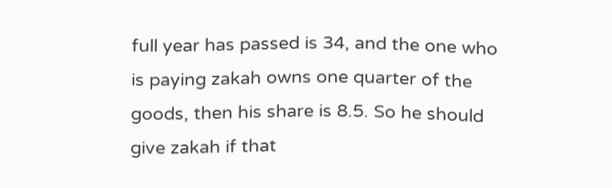full year has passed is 34, and the one who is paying zakah owns one quarter of the goods, then his share is 8.5. So he should give zakah if that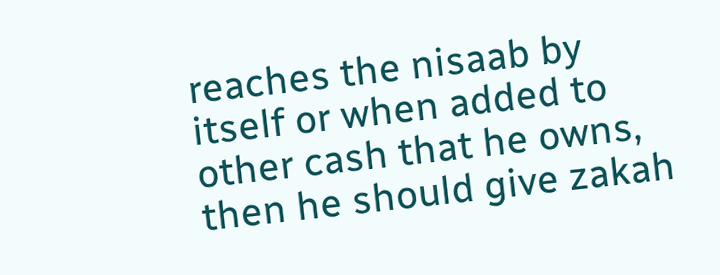reaches the nisaab by itself or when added to other cash that he owns, then he should give zakah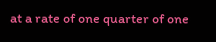at a rate of one quarter of one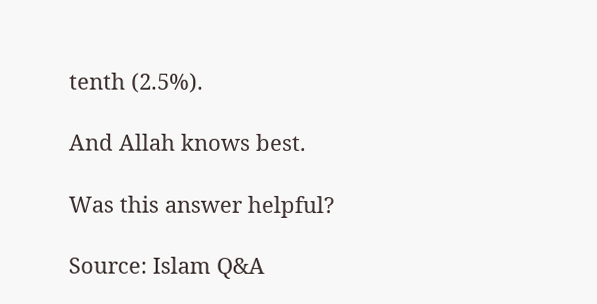tenth (2.5%).

And Allah knows best.

Was this answer helpful?

Source: Islam Q&A